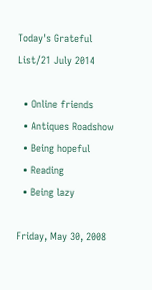Today's Grateful List/21 July 2014

  • Online friends
  • Antiques Roadshow
  • Being hopeful
  • Reading
  • Being lazy

Friday, May 30, 2008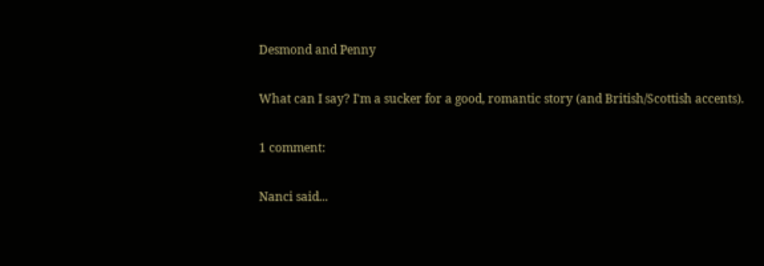Desmond and Penny

What can I say? I'm a sucker for a good, romantic story (and British/Scottish accents).

1 comment:

Nanci said...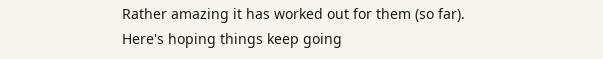Rather amazing it has worked out for them (so far). Here's hoping things keep going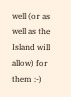well (or as well as the Island will allow) for them :-)